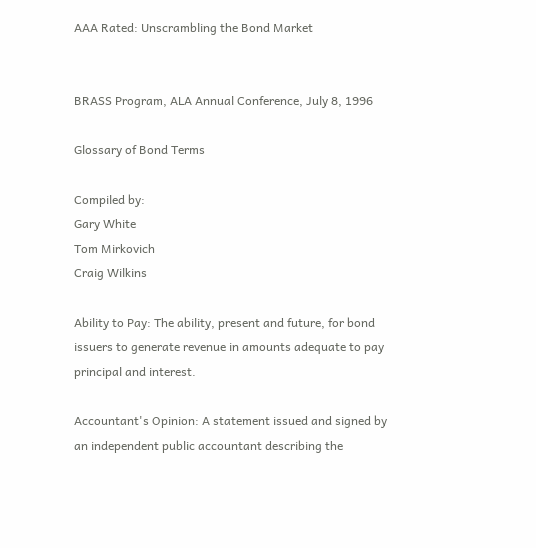AAA Rated: Unscrambling the Bond Market


BRASS Program, ALA Annual Conference, July 8, 1996

Glossary of Bond Terms

Compiled by:
Gary White
Tom Mirkovich
Craig Wilkins

Ability to Pay: The ability, present and future, for bond issuers to generate revenue in amounts adequate to pay principal and interest.

Accountant's Opinion: A statement issued and signed by an independent public accountant describing the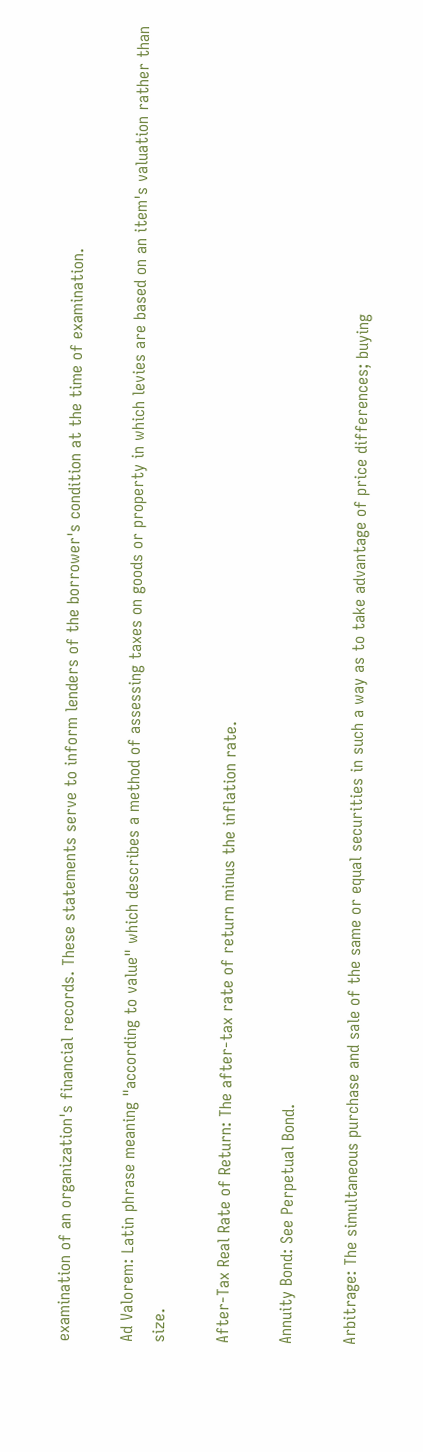examination of an organization's financial records. These statements serve to inform lenders of the borrower's condition at the time of examination.

Ad Valorem: Latin phrase meaning "according to value" which describes a method of assessing taxes on goods or property in which levies are based on an item's valuation rather than size.

After-Tax Real Rate of Return: The after-tax rate of return minus the inflation rate.

Annuity Bond: See Perpetual Bond.

Arbitrage: The simultaneous purchase and sale of the same or equal securities in such a way as to take advantage of price differences; buying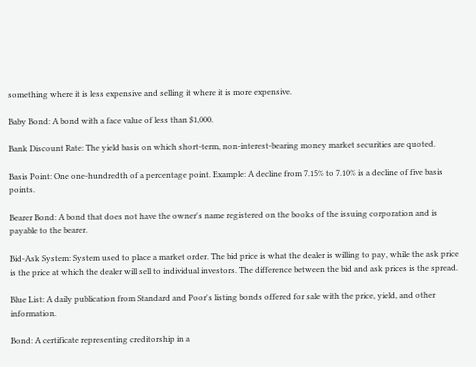something where it is less expensive and selling it where it is more expensive.

Baby Bond: A bond with a face value of less than $1,000.

Bank Discount Rate: The yield basis on which short-term, non-interest-bearing money market securities are quoted.

Basis Point: One one-hundredth of a percentage point. Example: A decline from 7.15% to 7.10% is a decline of five basis points.

Bearer Bond: A bond that does not have the owner's name registered on the books of the issuing corporation and is payable to the bearer.

Bid-Ask System: System used to place a market order. The bid price is what the dealer is willing to pay, while the ask price is the price at which the dealer will sell to individual investors. The difference between the bid and ask prices is the spread.

Blue List: A daily publication from Standard and Poor's listing bonds offered for sale with the price, yield, and other information.

Bond: A certificate representing creditorship in a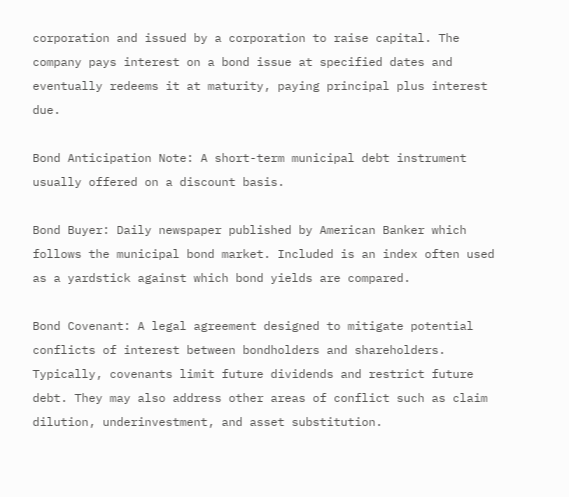corporation and issued by a corporation to raise capital. The company pays interest on a bond issue at specified dates and eventually redeems it at maturity, paying principal plus interest due.

Bond Anticipation Note: A short-term municipal debt instrument usually offered on a discount basis.

Bond Buyer: Daily newspaper published by American Banker which follows the municipal bond market. Included is an index often used as a yardstick against which bond yields are compared.

Bond Covenant: A legal agreement designed to mitigate potential conflicts of interest between bondholders and shareholders. Typically, covenants limit future dividends and restrict future debt. They may also address other areas of conflict such as claim dilution, underinvestment, and asset substitution.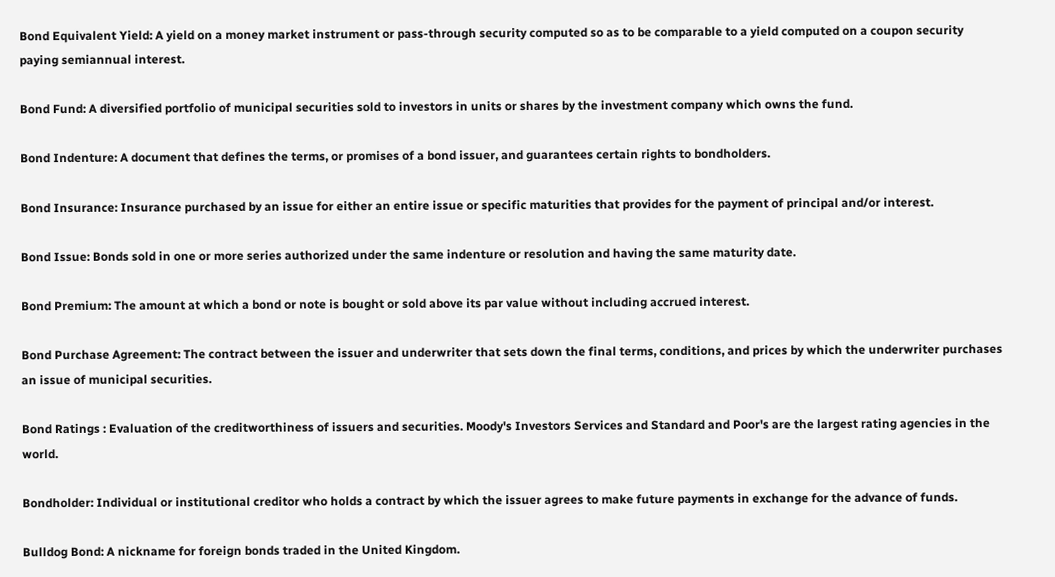Bond Equivalent Yield: A yield on a money market instrument or pass-through security computed so as to be comparable to a yield computed on a coupon security paying semiannual interest.

Bond Fund: A diversified portfolio of municipal securities sold to investors in units or shares by the investment company which owns the fund.

Bond Indenture: A document that defines the terms, or promises of a bond issuer, and guarantees certain rights to bondholders.

Bond Insurance: Insurance purchased by an issue for either an entire issue or specific maturities that provides for the payment of principal and/or interest.

Bond Issue: Bonds sold in one or more series authorized under the same indenture or resolution and having the same maturity date.

Bond Premium: The amount at which a bond or note is bought or sold above its par value without including accrued interest.

Bond Purchase Agreement: The contract between the issuer and underwriter that sets down the final terms, conditions, and prices by which the underwriter purchases an issue of municipal securities.

Bond Ratings : Evaluation of the creditworthiness of issuers and securities. Moody's Investors Services and Standard and Poor's are the largest rating agencies in the world.

Bondholder: Individual or institutional creditor who holds a contract by which the issuer agrees to make future payments in exchange for the advance of funds.

Bulldog Bond: A nickname for foreign bonds traded in the United Kingdom.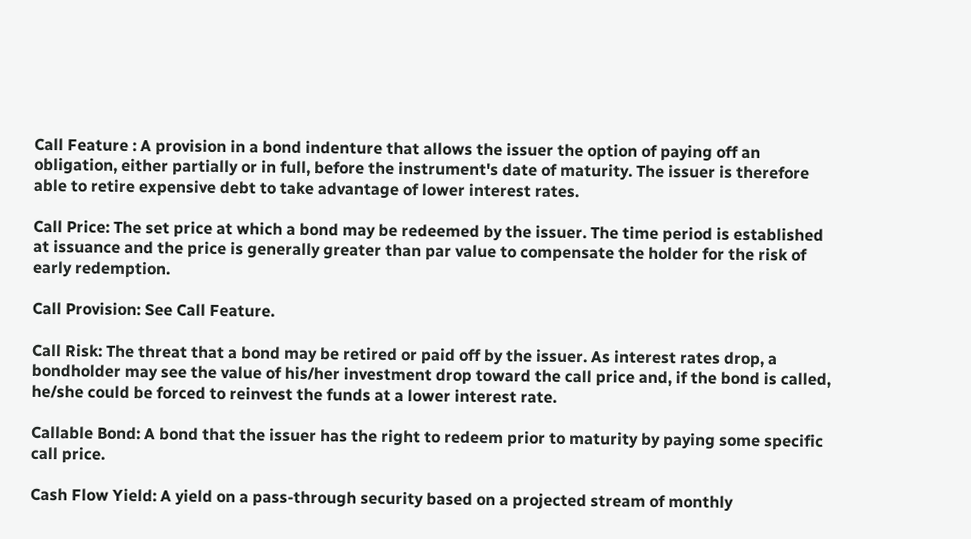Call Feature : A provision in a bond indenture that allows the issuer the option of paying off an obligation, either partially or in full, before the instrument's date of maturity. The issuer is therefore able to retire expensive debt to take advantage of lower interest rates.

Call Price: The set price at which a bond may be redeemed by the issuer. The time period is established at issuance and the price is generally greater than par value to compensate the holder for the risk of early redemption.

Call Provision: See Call Feature.

Call Risk: The threat that a bond may be retired or paid off by the issuer. As interest rates drop, a bondholder may see the value of his/her investment drop toward the call price and, if the bond is called, he/she could be forced to reinvest the funds at a lower interest rate.

Callable Bond: A bond that the issuer has the right to redeem prior to maturity by paying some specific call price.

Cash Flow Yield: A yield on a pass-through security based on a projected stream of monthly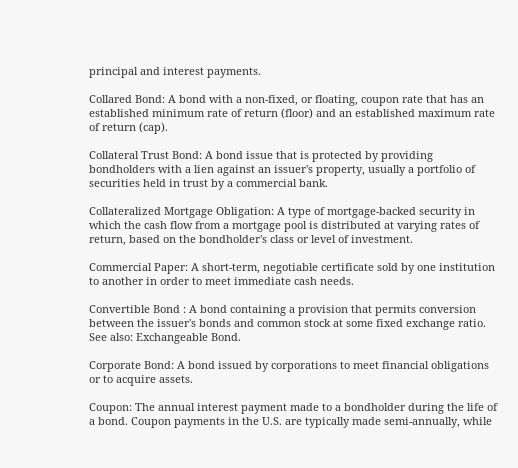principal and interest payments.

Collared Bond: A bond with a non-fixed, or floating, coupon rate that has an established minimum rate of return (floor) and an established maximum rate of return (cap).

Collateral Trust Bond: A bond issue that is protected by providing bondholders with a lien against an issuer's property, usually a portfolio of securities held in trust by a commercial bank.

Collateralized Mortgage Obligation: A type of mortgage-backed security in which the cash flow from a mortgage pool is distributed at varying rates of return, based on the bondholder's class or level of investment.

Commercial Paper: A short-term, negotiable certificate sold by one institution to another in order to meet immediate cash needs.

Convertible Bond : A bond containing a provision that permits conversion between the issuer's bonds and common stock at some fixed exchange ratio. See also: Exchangeable Bond.

Corporate Bond: A bond issued by corporations to meet financial obligations or to acquire assets.

Coupon: The annual interest payment made to a bondholder during the life of a bond. Coupon payments in the U.S. are typically made semi-annually, while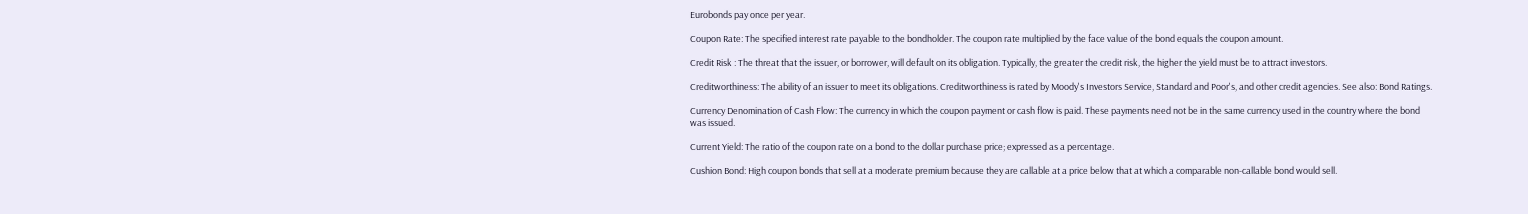Eurobonds pay once per year.

Coupon Rate: The specified interest rate payable to the bondholder. The coupon rate multiplied by the face value of the bond equals the coupon amount.

Credit Risk : The threat that the issuer, or borrower, will default on its obligation. Typically, the greater the credit risk, the higher the yield must be to attract investors.

Creditworthiness: The ability of an issuer to meet its obligations. Creditworthiness is rated by Moody's Investors Service, Standard and Poor's, and other credit agencies. See also: Bond Ratings.

Currency Denomination of Cash Flow: The currency in which the coupon payment or cash flow is paid. These payments need not be in the same currency used in the country where the bond was issued.

Current Yield: The ratio of the coupon rate on a bond to the dollar purchase price; expressed as a percentage.

Cushion Bond: High coupon bonds that sell at a moderate premium because they are callable at a price below that at which a comparable non-callable bond would sell.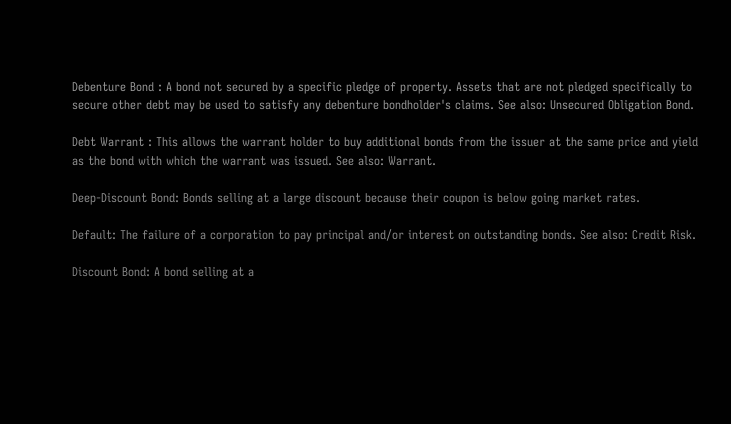Debenture Bond : A bond not secured by a specific pledge of property. Assets that are not pledged specifically to secure other debt may be used to satisfy any debenture bondholder's claims. See also: Unsecured Obligation Bond.

Debt Warrant : This allows the warrant holder to buy additional bonds from the issuer at the same price and yield as the bond with which the warrant was issued. See also: Warrant.

Deep-Discount Bond: Bonds selling at a large discount because their coupon is below going market rates.

Default: The failure of a corporation to pay principal and/or interest on outstanding bonds. See also: Credit Risk.

Discount Bond: A bond selling at a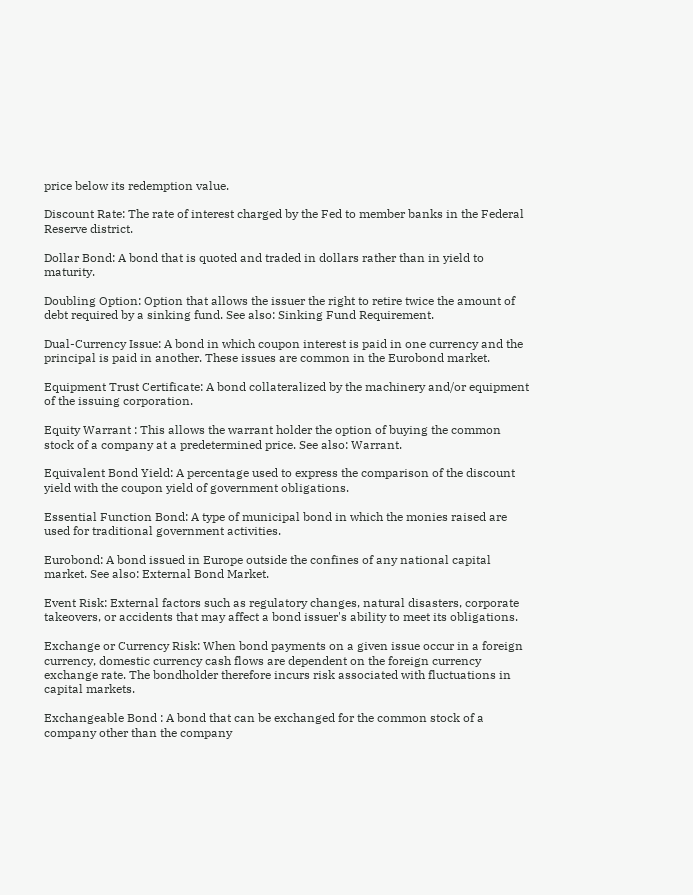price below its redemption value.

Discount Rate: The rate of interest charged by the Fed to member banks in the Federal Reserve district.

Dollar Bond: A bond that is quoted and traded in dollars rather than in yield to maturity.

Doubling Option: Option that allows the issuer the right to retire twice the amount of debt required by a sinking fund. See also: Sinking Fund Requirement.

Dual-Currency Issue: A bond in which coupon interest is paid in one currency and the principal is paid in another. These issues are common in the Eurobond market.

Equipment Trust Certificate: A bond collateralized by the machinery and/or equipment of the issuing corporation.

Equity Warrant : This allows the warrant holder the option of buying the common stock of a company at a predetermined price. See also: Warrant.

Equivalent Bond Yield: A percentage used to express the comparison of the discount yield with the coupon yield of government obligations.

Essential Function Bond: A type of municipal bond in which the monies raised are used for traditional government activities.

Eurobond: A bond issued in Europe outside the confines of any national capital market. See also: External Bond Market.

Event Risk: External factors such as regulatory changes, natural disasters, corporate takeovers, or accidents that may affect a bond issuer's ability to meet its obligations.

Exchange or Currency Risk: When bond payments on a given issue occur in a foreign currency, domestic currency cash flows are dependent on the foreign currency exchange rate. The bondholder therefore incurs risk associated with fluctuations in capital markets.

Exchangeable Bond : A bond that can be exchanged for the common stock of a company other than the company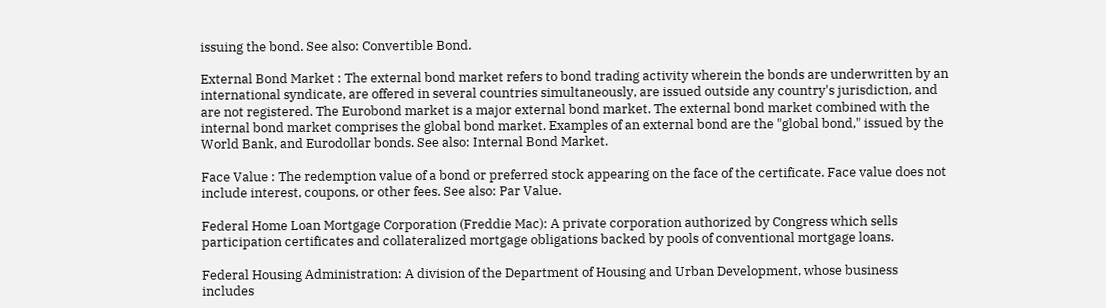issuing the bond. See also: Convertible Bond.

External Bond Market : The external bond market refers to bond trading activity wherein the bonds are underwritten by an international syndicate, are offered in several countries simultaneously, are issued outside any country's jurisdiction, and are not registered. The Eurobond market is a major external bond market. The external bond market combined with the internal bond market comprises the global bond market. Examples of an external bond are the "global bond," issued by the World Bank, and Eurodollar bonds. See also: Internal Bond Market.

Face Value : The redemption value of a bond or preferred stock appearing on the face of the certificate. Face value does not include interest, coupons, or other fees. See also: Par Value.

Federal Home Loan Mortgage Corporation (Freddie Mac): A private corporation authorized by Congress which sells participation certificates and collateralized mortgage obligations backed by pools of conventional mortgage loans.

Federal Housing Administration: A division of the Department of Housing and Urban Development, whose business includes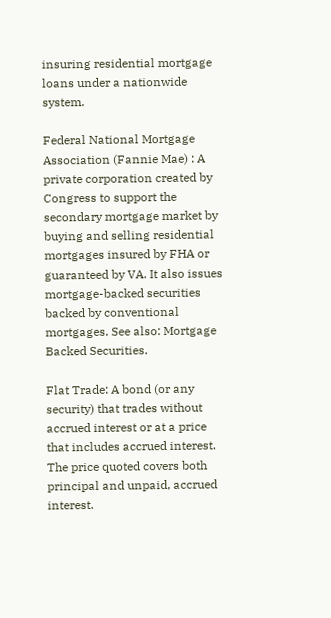insuring residential mortgage loans under a nationwide system.

Federal National Mortgage Association (Fannie Mae) : A private corporation created by Congress to support the secondary mortgage market by buying and selling residential mortgages insured by FHA or guaranteed by VA. It also issues mortgage-backed securities backed by conventional mortgages. See also: Mortgage Backed Securities.

Flat Trade: A bond (or any security) that trades without accrued interest or at a price that includes accrued interest. The price quoted covers both principal and unpaid, accrued interest.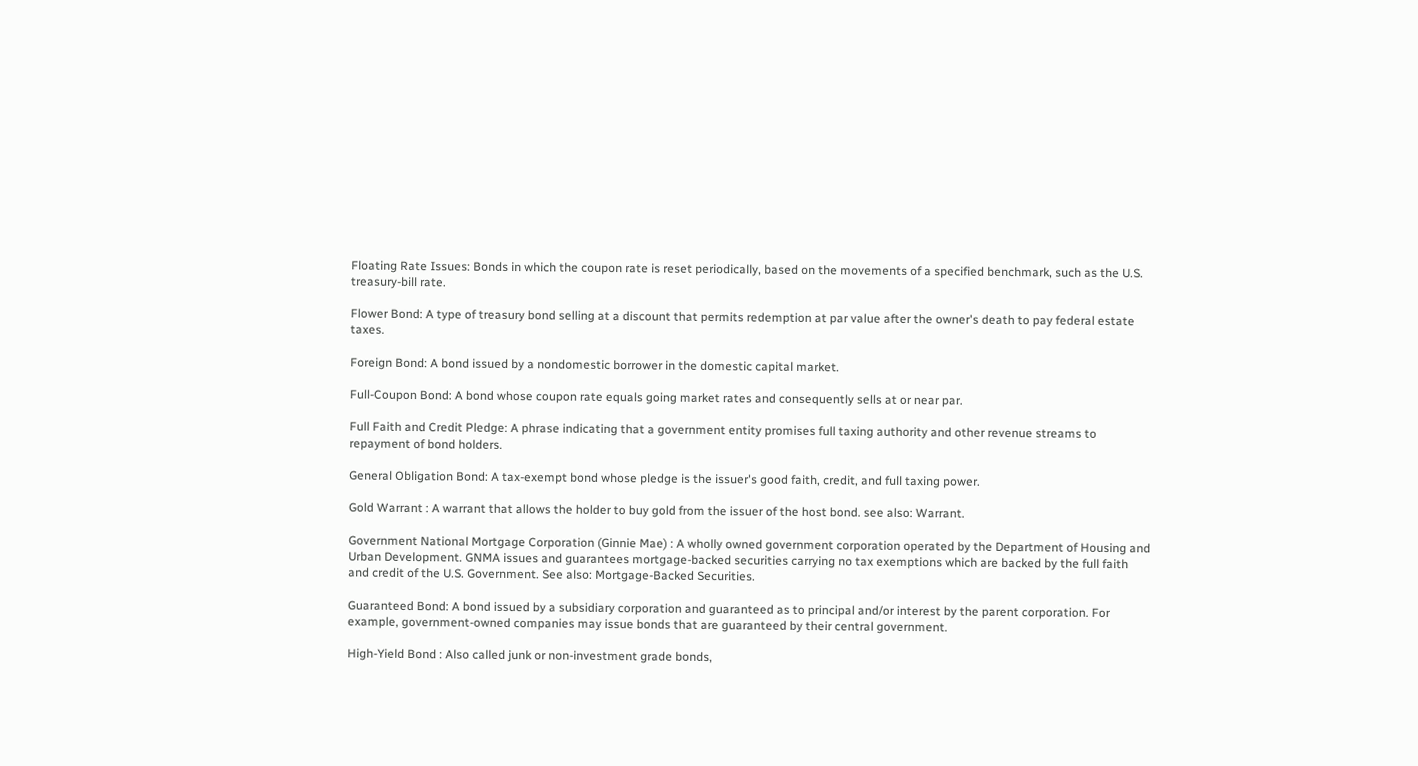Floating Rate Issues: Bonds in which the coupon rate is reset periodically, based on the movements of a specified benchmark, such as the U.S. treasury-bill rate.

Flower Bond: A type of treasury bond selling at a discount that permits redemption at par value after the owner's death to pay federal estate taxes.

Foreign Bond: A bond issued by a nondomestic borrower in the domestic capital market.

Full-Coupon Bond: A bond whose coupon rate equals going market rates and consequently sells at or near par.

Full Faith and Credit Pledge: A phrase indicating that a government entity promises full taxing authority and other revenue streams to repayment of bond holders.

General Obligation Bond: A tax-exempt bond whose pledge is the issuer's good faith, credit, and full taxing power.

Gold Warrant : A warrant that allows the holder to buy gold from the issuer of the host bond. see also: Warrant.

Government National Mortgage Corporation (Ginnie Mae) : A wholly owned government corporation operated by the Department of Housing and Urban Development. GNMA issues and guarantees mortgage-backed securities carrying no tax exemptions which are backed by the full faith and credit of the U.S. Government. See also: Mortgage-Backed Securities.

Guaranteed Bond: A bond issued by a subsidiary corporation and guaranteed as to principal and/or interest by the parent corporation. For example, government-owned companies may issue bonds that are guaranteed by their central government.

High-Yield Bond : Also called junk or non-investment grade bonds,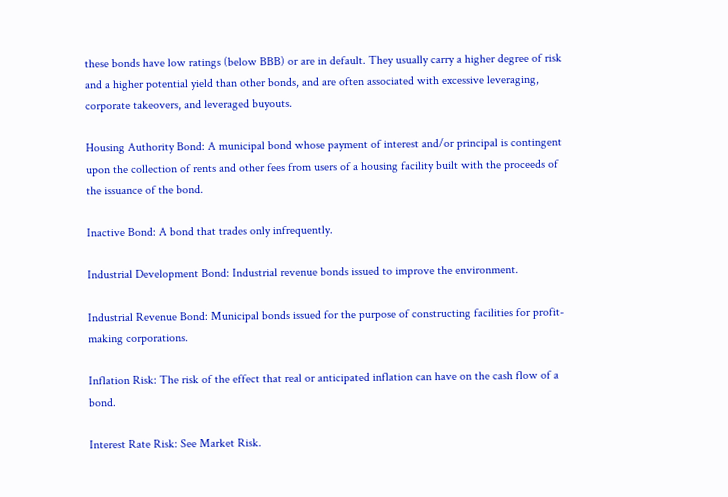these bonds have low ratings (below BBB) or are in default. They usually carry a higher degree of risk and a higher potential yield than other bonds, and are often associated with excessive leveraging, corporate takeovers, and leveraged buyouts.

Housing Authority Bond: A municipal bond whose payment of interest and/or principal is contingent upon the collection of rents and other fees from users of a housing facility built with the proceeds of the issuance of the bond.

Inactive Bond: A bond that trades only infrequently.

Industrial Development Bond: Industrial revenue bonds issued to improve the environment.

Industrial Revenue Bond: Municipal bonds issued for the purpose of constructing facilities for profit-making corporations.

Inflation Risk: The risk of the effect that real or anticipated inflation can have on the cash flow of a bond.

Interest Rate Risk: See Market Risk.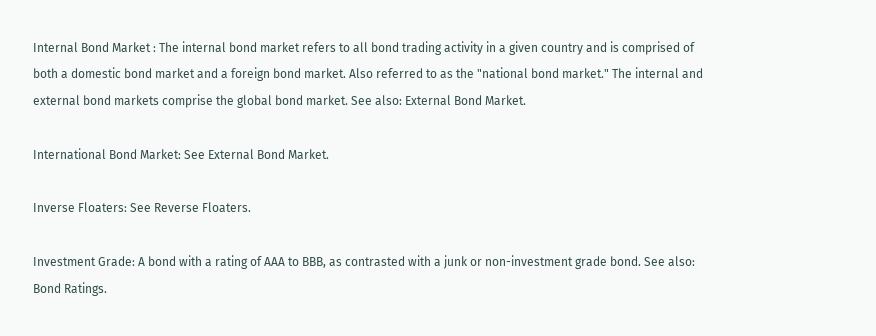Internal Bond Market : The internal bond market refers to all bond trading activity in a given country and is comprised of both a domestic bond market and a foreign bond market. Also referred to as the "national bond market." The internal and external bond markets comprise the global bond market. See also: External Bond Market.

International Bond Market: See External Bond Market.

Inverse Floaters: See Reverse Floaters.

Investment Grade: A bond with a rating of AAA to BBB, as contrasted with a junk or non-investment grade bond. See also: Bond Ratings.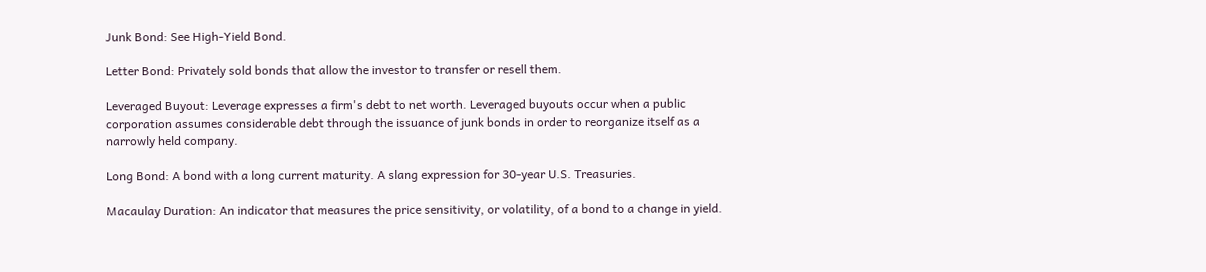Junk Bond: See High-Yield Bond.

Letter Bond: Privately sold bonds that allow the investor to transfer or resell them.

Leveraged Buyout: Leverage expresses a firm's debt to net worth. Leveraged buyouts occur when a public corporation assumes considerable debt through the issuance of junk bonds in order to reorganize itself as a narrowly held company.

Long Bond: A bond with a long current maturity. A slang expression for 30-year U.S. Treasuries.

Macaulay Duration: An indicator that measures the price sensitivity, or volatility, of a bond to a change in yield.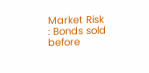Market Risk : Bonds sold before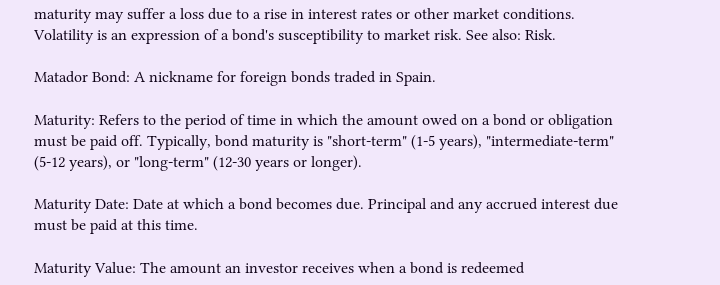maturity may suffer a loss due to a rise in interest rates or other market conditions. Volatility is an expression of a bond's susceptibility to market risk. See also: Risk.

Matador Bond: A nickname for foreign bonds traded in Spain.

Maturity: Refers to the period of time in which the amount owed on a bond or obligation must be paid off. Typically, bond maturity is "short-term" (1-5 years), "intermediate-term" (5-12 years), or "long-term" (12-30 years or longer).

Maturity Date: Date at which a bond becomes due. Principal and any accrued interest due must be paid at this time.

Maturity Value: The amount an investor receives when a bond is redeemed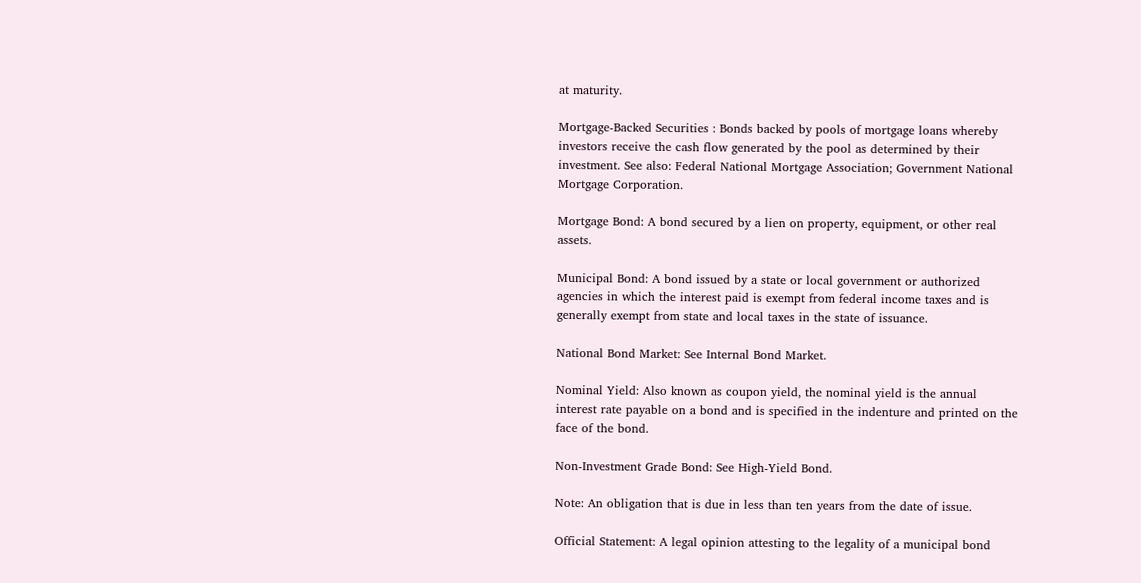at maturity.

Mortgage-Backed Securities : Bonds backed by pools of mortgage loans whereby investors receive the cash flow generated by the pool as determined by their investment. See also: Federal National Mortgage Association; Government National Mortgage Corporation.

Mortgage Bond: A bond secured by a lien on property, equipment, or other real assets.

Municipal Bond: A bond issued by a state or local government or authorized agencies in which the interest paid is exempt from federal income taxes and is generally exempt from state and local taxes in the state of issuance.

National Bond Market: See Internal Bond Market.

Nominal Yield: Also known as coupon yield, the nominal yield is the annual interest rate payable on a bond and is specified in the indenture and printed on the face of the bond.

Non-Investment Grade Bond: See High-Yield Bond.

Note: An obligation that is due in less than ten years from the date of issue.

Official Statement: A legal opinion attesting to the legality of a municipal bond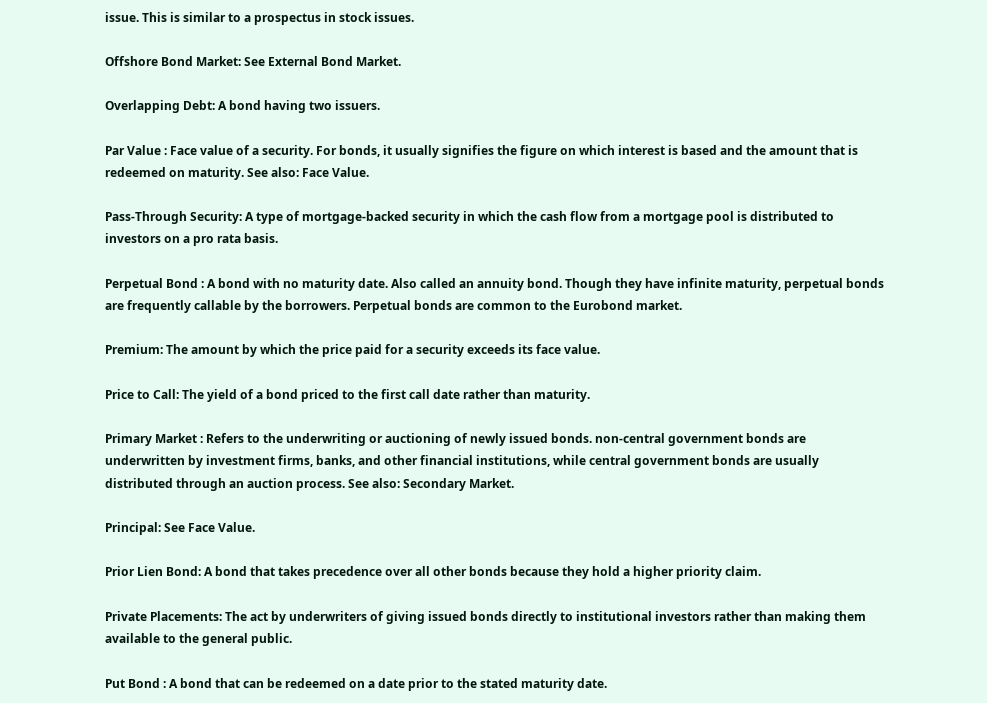issue. This is similar to a prospectus in stock issues.

Offshore Bond Market: See External Bond Market.

Overlapping Debt: A bond having two issuers.

Par Value : Face value of a security. For bonds, it usually signifies the figure on which interest is based and the amount that is redeemed on maturity. See also: Face Value.

Pass-Through Security: A type of mortgage-backed security in which the cash flow from a mortgage pool is distributed to investors on a pro rata basis.

Perpetual Bond : A bond with no maturity date. Also called an annuity bond. Though they have infinite maturity, perpetual bonds are frequently callable by the borrowers. Perpetual bonds are common to the Eurobond market.

Premium: The amount by which the price paid for a security exceeds its face value.

Price to Call: The yield of a bond priced to the first call date rather than maturity.

Primary Market : Refers to the underwriting or auctioning of newly issued bonds. non-central government bonds are underwritten by investment firms, banks, and other financial institutions, while central government bonds are usually distributed through an auction process. See also: Secondary Market.

Principal: See Face Value.

Prior Lien Bond: A bond that takes precedence over all other bonds because they hold a higher priority claim.

Private Placements: The act by underwriters of giving issued bonds directly to institutional investors rather than making them available to the general public.

Put Bond : A bond that can be redeemed on a date prior to the stated maturity date.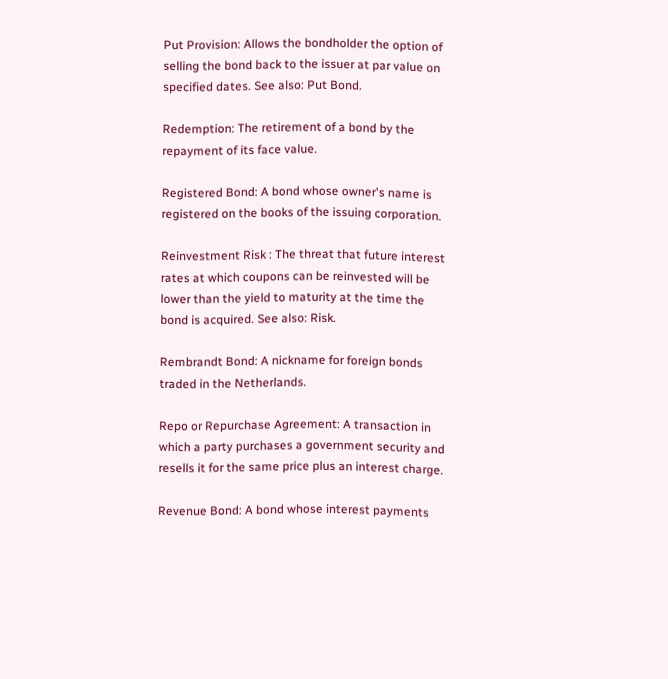Put Provision: Allows the bondholder the option of selling the bond back to the issuer at par value on specified dates. See also: Put Bond.

Redemption: The retirement of a bond by the repayment of its face value.

Registered Bond: A bond whose owner's name is registered on the books of the issuing corporation.

Reinvestment Risk : The threat that future interest rates at which coupons can be reinvested will be lower than the yield to maturity at the time the bond is acquired. See also: Risk.

Rembrandt Bond: A nickname for foreign bonds traded in the Netherlands.

Repo or Repurchase Agreement: A transaction in which a party purchases a government security and resells it for the same price plus an interest charge.

Revenue Bond: A bond whose interest payments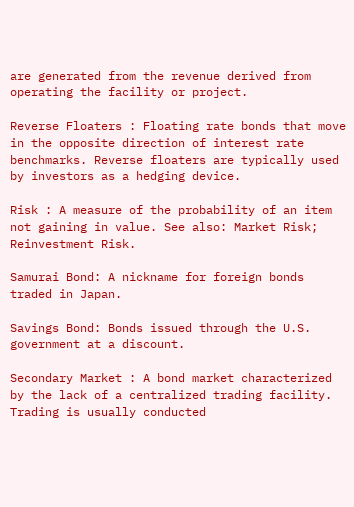are generated from the revenue derived from operating the facility or project.

Reverse Floaters : Floating rate bonds that move in the opposite direction of interest rate benchmarks. Reverse floaters are typically used by investors as a hedging device.

Risk : A measure of the probability of an item not gaining in value. See also: Market Risk; Reinvestment Risk.

Samurai Bond: A nickname for foreign bonds traded in Japan.

Savings Bond: Bonds issued through the U.S. government at a discount.

Secondary Market : A bond market characterized by the lack of a centralized trading facility. Trading is usually conducted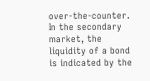over-the-counter. In the secondary market, the liquidity of a bond is indicated by the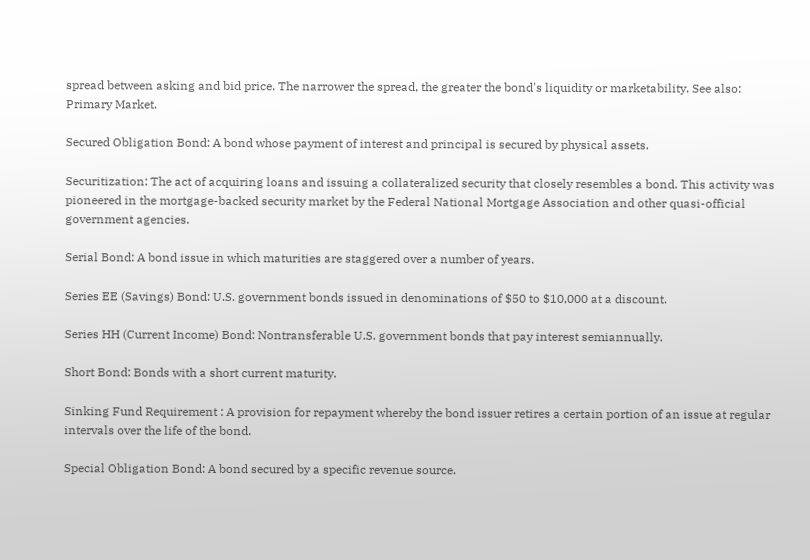spread between asking and bid price. The narrower the spread, the greater the bond's liquidity or marketability. See also: Primary Market.

Secured Obligation Bond: A bond whose payment of interest and principal is secured by physical assets.

Securitization: The act of acquiring loans and issuing a collateralized security that closely resembles a bond. This activity was pioneered in the mortgage-backed security market by the Federal National Mortgage Association and other quasi-official government agencies.

Serial Bond: A bond issue in which maturities are staggered over a number of years.

Series EE (Savings) Bond: U.S. government bonds issued in denominations of $50 to $10,000 at a discount.

Series HH (Current Income) Bond: Nontransferable U.S. government bonds that pay interest semiannually.

Short Bond: Bonds with a short current maturity.

Sinking Fund Requirement : A provision for repayment whereby the bond issuer retires a certain portion of an issue at regular intervals over the life of the bond.

Special Obligation Bond: A bond secured by a specific revenue source.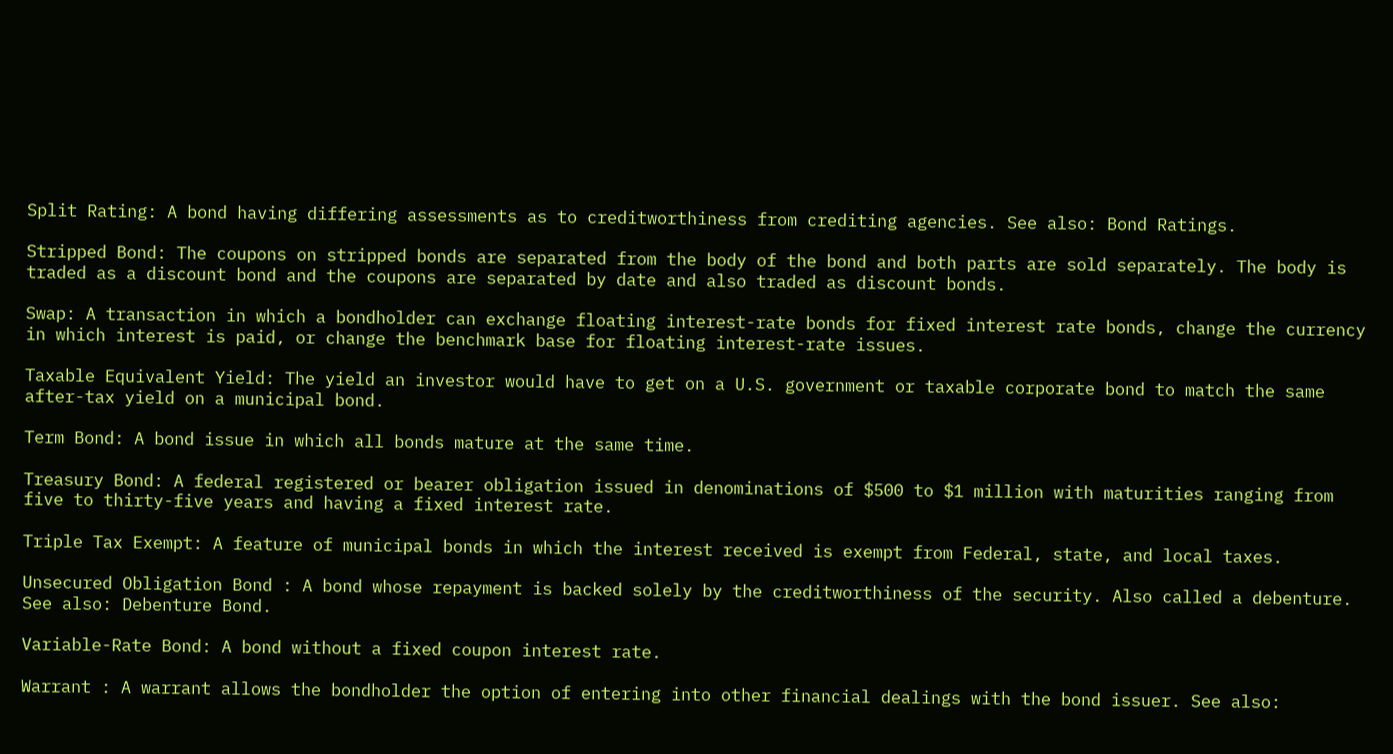Split Rating: A bond having differing assessments as to creditworthiness from crediting agencies. See also: Bond Ratings.

Stripped Bond: The coupons on stripped bonds are separated from the body of the bond and both parts are sold separately. The body is traded as a discount bond and the coupons are separated by date and also traded as discount bonds.

Swap: A transaction in which a bondholder can exchange floating interest-rate bonds for fixed interest rate bonds, change the currency in which interest is paid, or change the benchmark base for floating interest-rate issues.

Taxable Equivalent Yield: The yield an investor would have to get on a U.S. government or taxable corporate bond to match the same after-tax yield on a municipal bond.

Term Bond: A bond issue in which all bonds mature at the same time.

Treasury Bond: A federal registered or bearer obligation issued in denominations of $500 to $1 million with maturities ranging from five to thirty-five years and having a fixed interest rate.

Triple Tax Exempt: A feature of municipal bonds in which the interest received is exempt from Federal, state, and local taxes.

Unsecured Obligation Bond : A bond whose repayment is backed solely by the creditworthiness of the security. Also called a debenture. See also: Debenture Bond.

Variable-Rate Bond: A bond without a fixed coupon interest rate.

Warrant : A warrant allows the bondholder the option of entering into other financial dealings with the bond issuer. See also: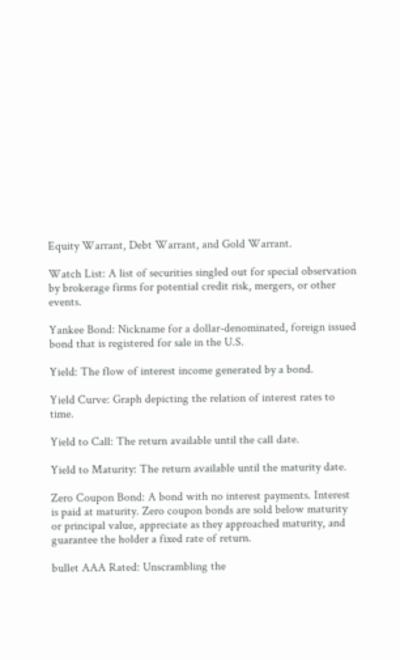Equity Warrant, Debt Warrant, and Gold Warrant.

Watch List: A list of securities singled out for special observation by brokerage firms for potential credit risk, mergers, or other events.

Yankee Bond: Nickname for a dollar-denominated, foreign issued bond that is registered for sale in the U.S.

Yield: The flow of interest income generated by a bond.

Yield Curve: Graph depicting the relation of interest rates to time.

Yield to Call: The return available until the call date.

Yield to Maturity: The return available until the maturity date.

Zero Coupon Bond: A bond with no interest payments. Interest is paid at maturity. Zero coupon bonds are sold below maturity or principal value, appreciate as they approached maturity, and guarantee the holder a fixed rate of return.

bullet AAA Rated: Unscrambling the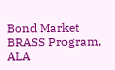Bond Market
BRASS Program, ALA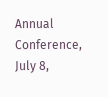Annual Conference, July 8,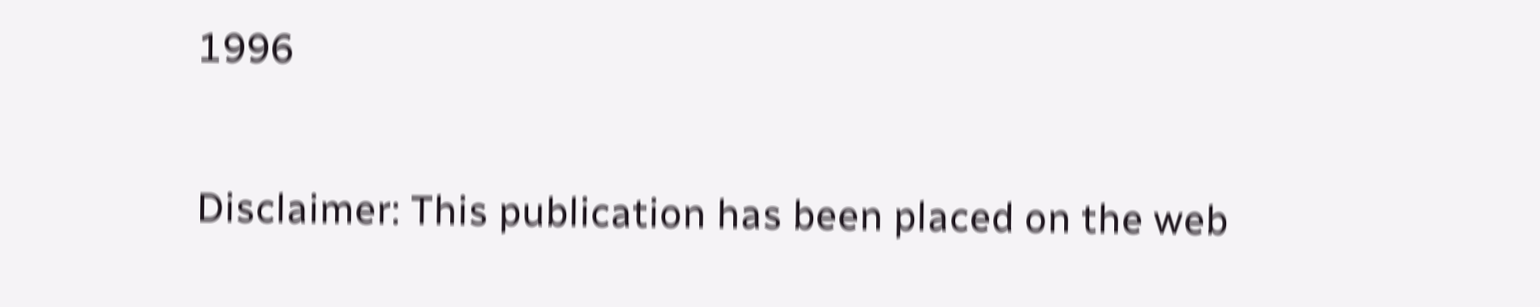1996

Disclaimer: This publication has been placed on the web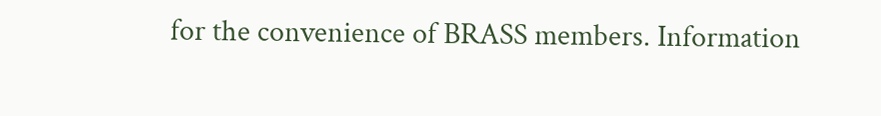for the convenience of BRASS members. Information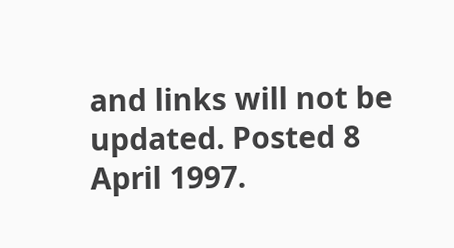and links will not be updated. Posted 8 April 1997.